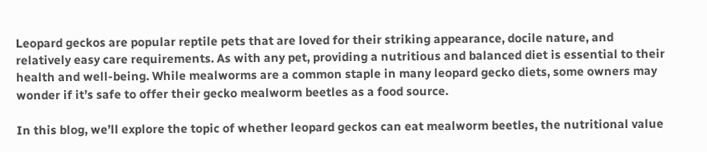Leopard geckos are popular reptile pets that are loved for their striking appearance, docile nature, and relatively easy care requirements. As with any pet, providing a nutritious and balanced diet is essential to their health and well-being. While mealworms are a common staple in many leopard gecko diets, some owners may wonder if it’s safe to offer their gecko mealworm beetles as a food source.

In this blog, we’ll explore the topic of whether leopard geckos can eat mealworm beetles, the nutritional value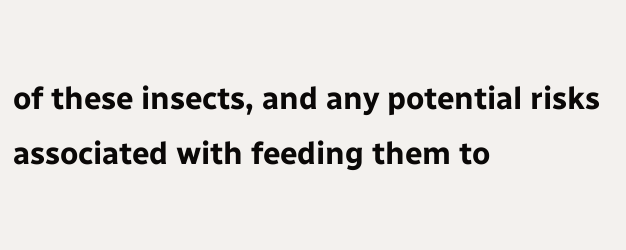of these insects, and any potential risks associated with feeding them to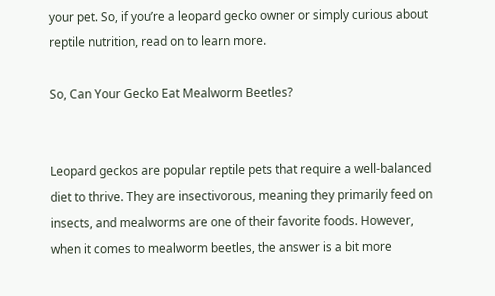your pet. So, if you’re a leopard gecko owner or simply curious about reptile nutrition, read on to learn more.

So, Can Your Gecko Eat Mealworm Beetles?


Leopard geckos are popular reptile pets that require a well-balanced diet to thrive. They are insectivorous, meaning they primarily feed on insects, and mealworms are one of their favorite foods. However, when it comes to mealworm beetles, the answer is a bit more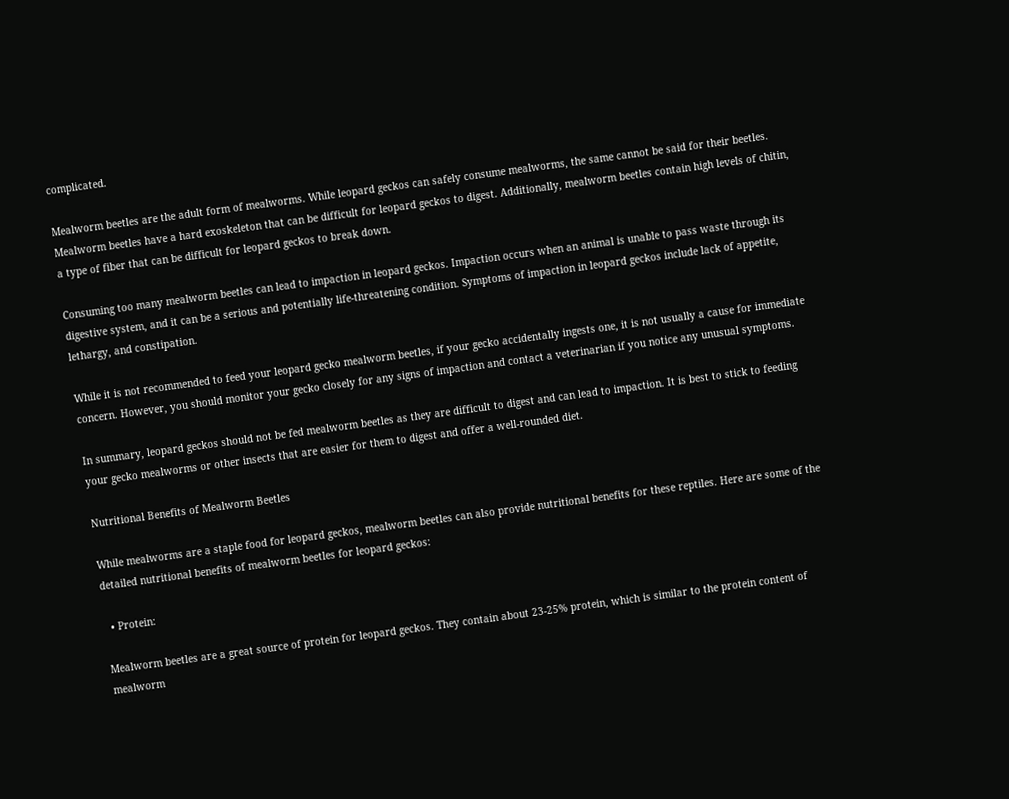complicated.

Mealworm beetles are the adult form of mealworms. While leopard geckos can safely consume mealworms, the same cannot be said for their beetles. Mealworm beetles have a hard exoskeleton that can be difficult for leopard geckos to digest. Additionally, mealworm beetles contain high levels of chitin, a type of fiber that can be difficult for leopard geckos to break down.

Consuming too many mealworm beetles can lead to impaction in leopard geckos. Impaction occurs when an animal is unable to pass waste through its digestive system, and it can be a serious and potentially life-threatening condition. Symptoms of impaction in leopard geckos include lack of appetite, lethargy, and constipation.

While it is not recommended to feed your leopard gecko mealworm beetles, if your gecko accidentally ingests one, it is not usually a cause for immediate concern. However, you should monitor your gecko closely for any signs of impaction and contact a veterinarian if you notice any unusual symptoms.

In summary, leopard geckos should not be fed mealworm beetles as they are difficult to digest and can lead to impaction. It is best to stick to feeding your gecko mealworms or other insects that are easier for them to digest and offer a well-rounded diet.

Nutritional Benefits of Mealworm Beetles

While mealworms are a staple food for leopard geckos, mealworm beetles can also provide nutritional benefits for these reptiles. Here are some of the detailed nutritional benefits of mealworm beetles for leopard geckos:

  • Protein:

Mealworm beetles are a great source of protein for leopard geckos. They contain about 23-25% protein, which is similar to the protein content of mealworm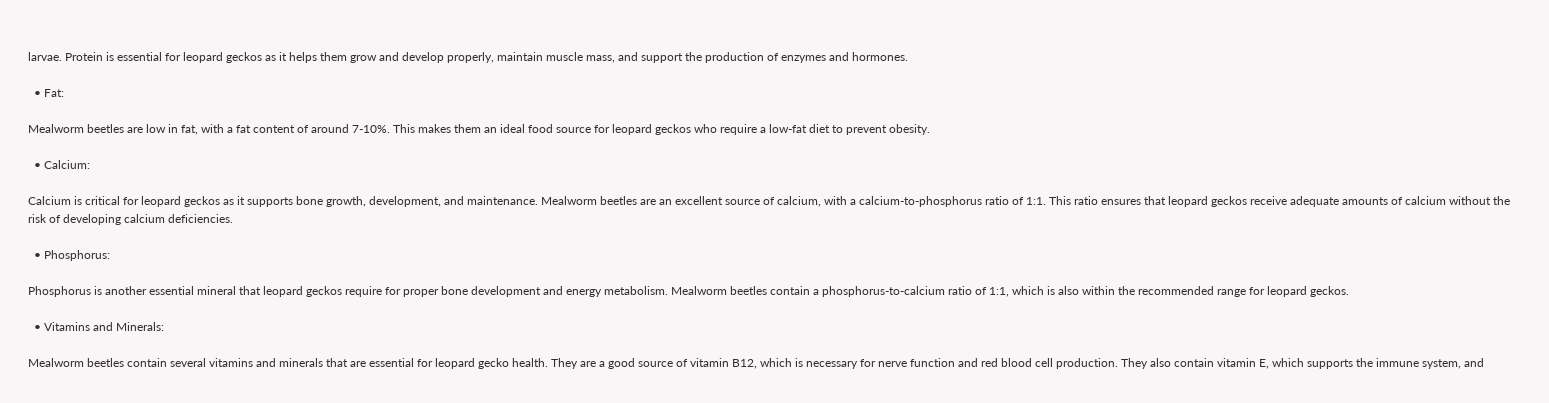larvae. Protein is essential for leopard geckos as it helps them grow and develop properly, maintain muscle mass, and support the production of enzymes and hormones.

  • Fat:

Mealworm beetles are low in fat, with a fat content of around 7-10%. This makes them an ideal food source for leopard geckos who require a low-fat diet to prevent obesity.

  • Calcium:

Calcium is critical for leopard geckos as it supports bone growth, development, and maintenance. Mealworm beetles are an excellent source of calcium, with a calcium-to-phosphorus ratio of 1:1. This ratio ensures that leopard geckos receive adequate amounts of calcium without the risk of developing calcium deficiencies.

  • Phosphorus:

Phosphorus is another essential mineral that leopard geckos require for proper bone development and energy metabolism. Mealworm beetles contain a phosphorus-to-calcium ratio of 1:1, which is also within the recommended range for leopard geckos.

  • Vitamins and Minerals:

Mealworm beetles contain several vitamins and minerals that are essential for leopard gecko health. They are a good source of vitamin B12, which is necessary for nerve function and red blood cell production. They also contain vitamin E, which supports the immune system, and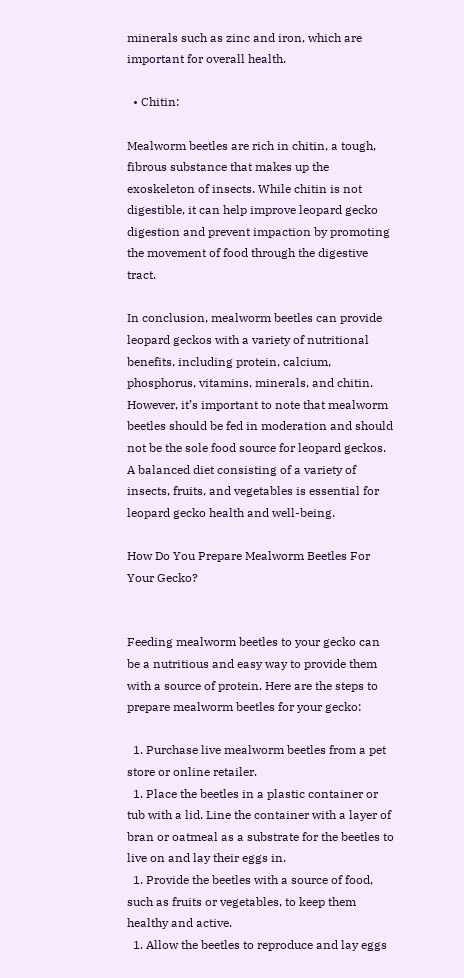minerals such as zinc and iron, which are important for overall health.

  • Chitin:

Mealworm beetles are rich in chitin, a tough, fibrous substance that makes up the exoskeleton of insects. While chitin is not digestible, it can help improve leopard gecko digestion and prevent impaction by promoting the movement of food through the digestive tract.

In conclusion, mealworm beetles can provide leopard geckos with a variety of nutritional benefits, including protein, calcium, phosphorus, vitamins, minerals, and chitin. However, it’s important to note that mealworm beetles should be fed in moderation and should not be the sole food source for leopard geckos. A balanced diet consisting of a variety of insects, fruits, and vegetables is essential for leopard gecko health and well-being.

How Do You Prepare Mealworm Beetles For Your Gecko?


Feeding mealworm beetles to your gecko can be a nutritious and easy way to provide them with a source of protein. Here are the steps to prepare mealworm beetles for your gecko:

  1. Purchase live mealworm beetles from a pet store or online retailer.
  1. Place the beetles in a plastic container or tub with a lid. Line the container with a layer of bran or oatmeal as a substrate for the beetles to live on and lay their eggs in.
  1. Provide the beetles with a source of food, such as fruits or vegetables, to keep them healthy and active.
  1. Allow the beetles to reproduce and lay eggs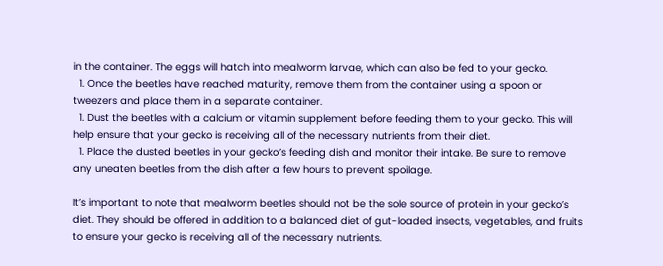in the container. The eggs will hatch into mealworm larvae, which can also be fed to your gecko.
  1. Once the beetles have reached maturity, remove them from the container using a spoon or tweezers and place them in a separate container.
  1. Dust the beetles with a calcium or vitamin supplement before feeding them to your gecko. This will help ensure that your gecko is receiving all of the necessary nutrients from their diet.
  1. Place the dusted beetles in your gecko’s feeding dish and monitor their intake. Be sure to remove any uneaten beetles from the dish after a few hours to prevent spoilage.

It’s important to note that mealworm beetles should not be the sole source of protein in your gecko’s diet. They should be offered in addition to a balanced diet of gut-loaded insects, vegetables, and fruits to ensure your gecko is receiving all of the necessary nutrients.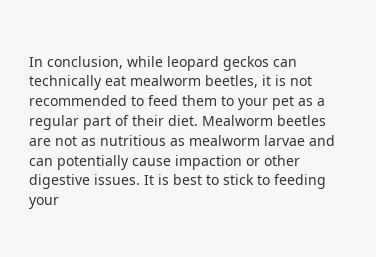In conclusion, while leopard geckos can technically eat mealworm beetles, it is not recommended to feed them to your pet as a regular part of their diet. Mealworm beetles are not as nutritious as mealworm larvae and can potentially cause impaction or other digestive issues. It is best to stick to feeding your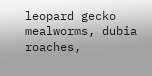leopard gecko mealworms, dubia roaches,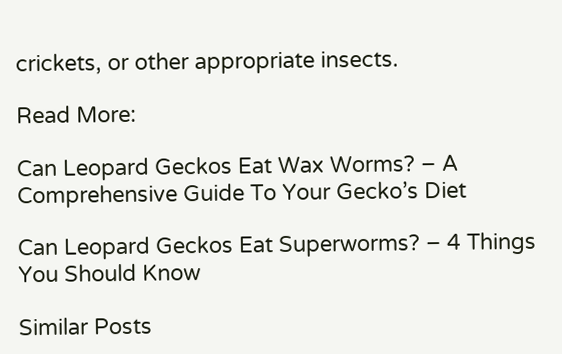crickets, or other appropriate insects.

Read More:

Can Leopard Geckos Eat Wax Worms? – A Comprehensive Guide To Your Gecko’s Diet

Can Leopard Geckos Eat Superworms? – 4 Things You Should Know

Similar Posts